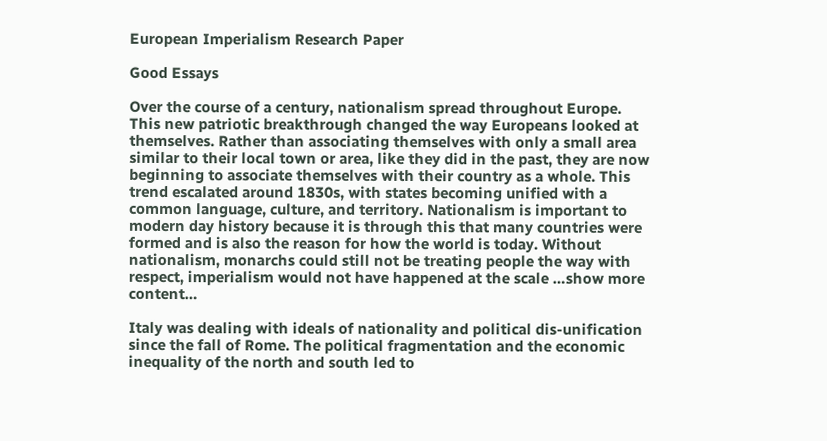European Imperialism Research Paper

Good Essays

Over the course of a century, nationalism spread throughout Europe. This new patriotic breakthrough changed the way Europeans looked at themselves. Rather than associating themselves with only a small area similar to their local town or area, like they did in the past, they are now beginning to associate themselves with their country as a whole. This trend escalated around 1830s, with states becoming unified with a common language, culture, and territory. Nationalism is important to modern day history because it is through this that many countries were formed and is also the reason for how the world is today. Without nationalism, monarchs could still not be treating people the way with respect, imperialism would not have happened at the scale …show more content…

Italy was dealing with ideals of nationality and political dis-unification since the fall of Rome. The political fragmentation and the economic inequality of the north and south led to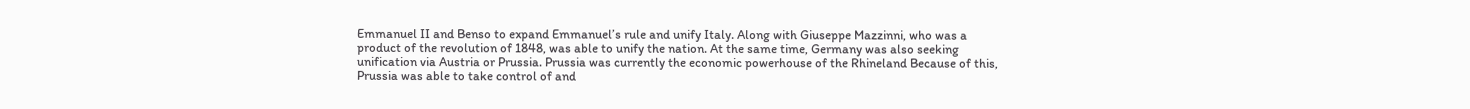Emmanuel II and Benso to expand Emmanuel’s rule and unify Italy. Along with Giuseppe Mazzinni, who was a product of the revolution of 1848, was able to unify the nation. At the same time, Germany was also seeking unification via Austria or Prussia. Prussia was currently the economic powerhouse of the Rhineland Because of this, Prussia was able to take control of and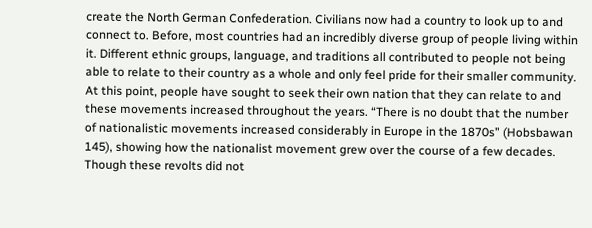create the North German Confederation. Civilians now had a country to look up to and connect to. Before, most countries had an incredibly diverse group of people living within it. Different ethnic groups, language, and traditions all contributed to people not being able to relate to their country as a whole and only feel pride for their smaller community. At this point, people have sought to seek their own nation that they can relate to and these movements increased throughout the years. “There is no doubt that the number of nationalistic movements increased considerably in Europe in the 1870s” (Hobsbawan 145), showing how the nationalist movement grew over the course of a few decades. Though these revolts did not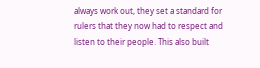always work out, they set a standard for rulers that they now had to respect and listen to their people. This also built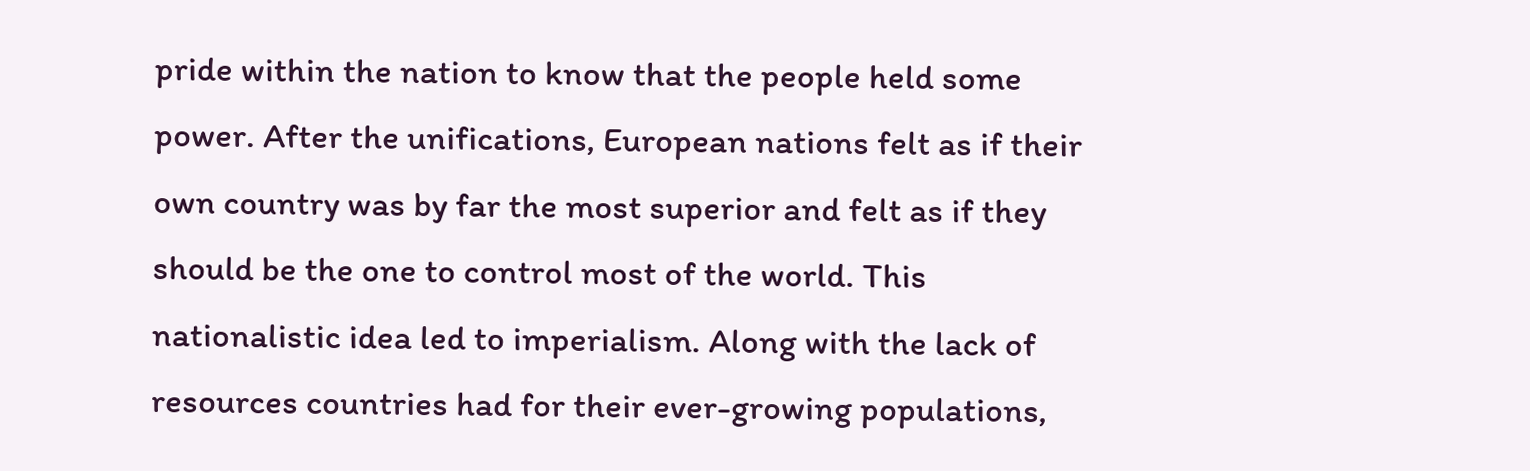pride within the nation to know that the people held some power. After the unifications, European nations felt as if their own country was by far the most superior and felt as if they should be the one to control most of the world. This nationalistic idea led to imperialism. Along with the lack of resources countries had for their ever-growing populations,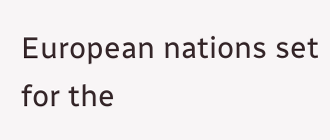European nations set for the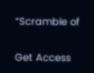“Scramble of

Get Access